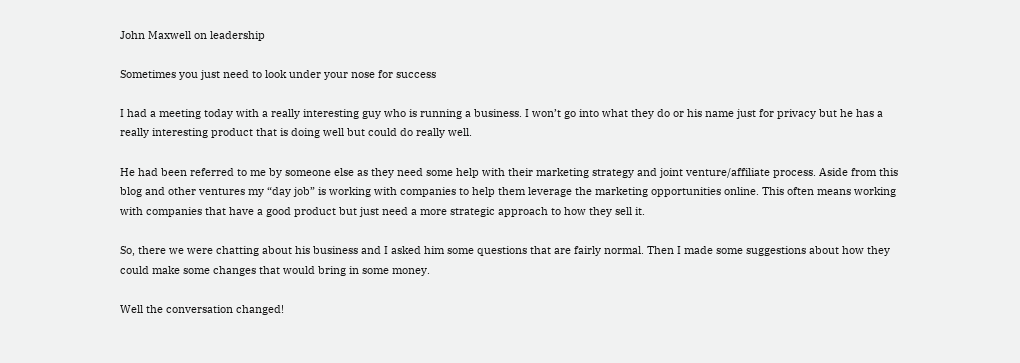John Maxwell on leadership

Sometimes you just need to look under your nose for success

I had a meeting today with a really interesting guy who is running a business. I won’t go into what they do or his name just for privacy but he has a really interesting product that is doing well but could do really well.

He had been referred to me by someone else as they need some help with their marketing strategy and joint venture/affiliate process. Aside from this blog and other ventures my “day job” is working with companies to help them leverage the marketing opportunities online. This often means working with companies that have a good product but just need a more strategic approach to how they sell it.

So, there we were chatting about his business and I asked him some questions that are fairly normal. Then I made some suggestions about how they could make some changes that would bring in some money.

Well the conversation changed!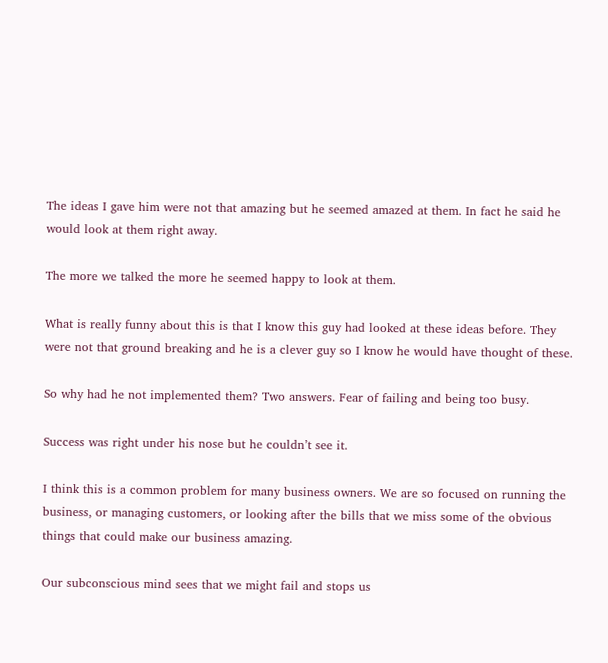The ideas I gave him were not that amazing but he seemed amazed at them. In fact he said he would look at them right away.

The more we talked the more he seemed happy to look at them.

What is really funny about this is that I know this guy had looked at these ideas before. They were not that ground breaking and he is a clever guy so I know he would have thought of these.

So why had he not implemented them? Two answers. Fear of failing and being too busy.

Success was right under his nose but he couldn’t see it.

I think this is a common problem for many business owners. We are so focused on running the business, or managing customers, or looking after the bills that we miss some of the obvious things that could make our business amazing.

Our subconscious mind sees that we might fail and stops us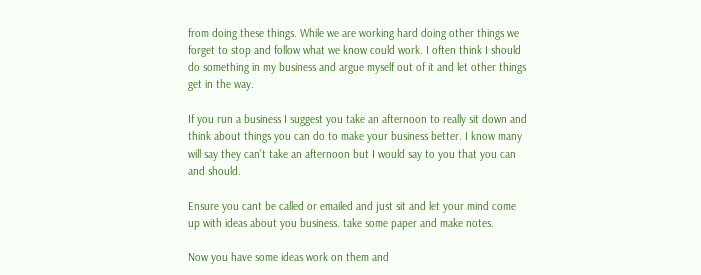from doing these things. While we are working hard doing other things we forget to stop and follow what we know could work. I often think I should do something in my business and argue myself out of it and let other things get in the way.

If you run a business I suggest you take an afternoon to really sit down and think about things you can do to make your business better. I know many will say they can’t take an afternoon but I would say to you that you can and should.

Ensure you cant be called or emailed and just sit and let your mind come up with ideas about you business. take some paper and make notes.

Now you have some ideas work on them and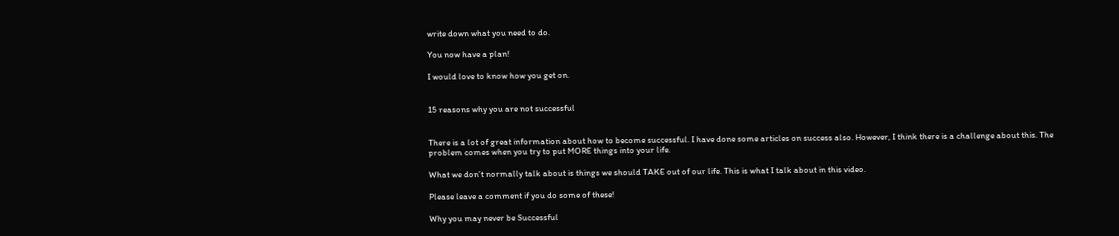write down what you need to do.

You now have a plan!

I would love to know how you get on.


15 reasons why you are not successful


There is a lot of great information about how to become successful. I have done some articles on success also. However, I think there is a challenge about this. The problem comes when you try to put MORE things into your life.

What we don’t normally talk about is things we should TAKE out of our life. This is what I talk about in this video.

Please leave a comment if you do some of these!

Why you may never be Successful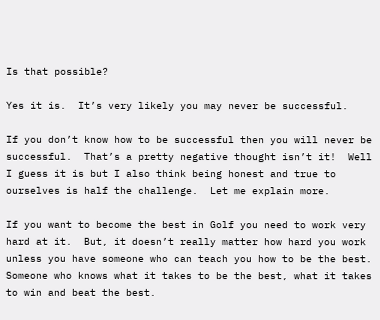Is that possible?

Yes it is.  It’s very likely you may never be successful.

If you don’t know how to be successful then you will never be successful.  That’s a pretty negative thought isn’t it!  Well I guess it is but I also think being honest and true to ourselves is half the challenge.  Let me explain more.

If you want to become the best in Golf you need to work very hard at it.  But, it doesn’t really matter how hard you work unless you have someone who can teach you how to be the best.  Someone who knows what it takes to be the best, what it takes to win and beat the best.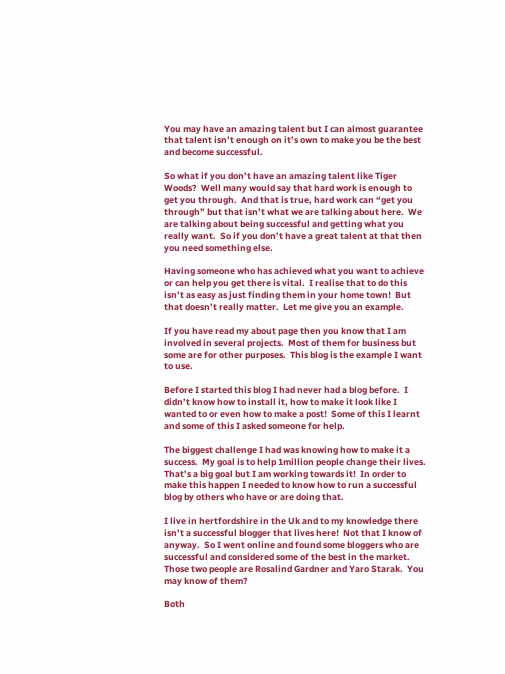You may have an amazing talent but I can almost guarantee that talent isn’t enough on it’s own to make you be the best and become successful.

So what if you don’t have an amazing talent like Tiger Woods?  Well many would say that hard work is enough to get you through.  And that is true, hard work can “get you through” but that isn’t what we are talking about here.  We are talking about being successful and getting what you really want.  So if you don’t have a great talent at that then you need something else.

Having someone who has achieved what you want to achieve or can help you get there is vital.  I realise that to do this isn’t as easy as just finding them in your home town!  But that doesn’t really matter.  Let me give you an example.

If you have read my about page then you know that I am involved in several projects.  Most of them for business but some are for other purposes.  This blog is the example I want to use.

Before I started this blog I had never had a blog before.  I didn’t know how to install it, how to make it look like I wanted to or even how to make a post!  Some of this I learnt and some of this I asked someone for help.

The biggest challenge I had was knowing how to make it a success.  My goal is to help 1million people change their lives.  That’s a big goal but I am working towards it!  In order to make this happen I needed to know how to run a successful blog by others who have or are doing that.

I live in hertfordshire in the Uk and to my knowledge there isn’t a successful blogger that lives here!  Not that I know of anyway.  So I went online and found some bloggers who are successful and considered some of the best in the market.  Those two people are Rosalind Gardner and Yaro Starak.  You may know of them?

Both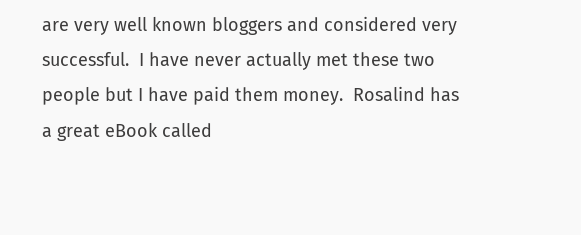are very well known bloggers and considered very successful.  I have never actually met these two people but I have paid them money.  Rosalind has a great eBook called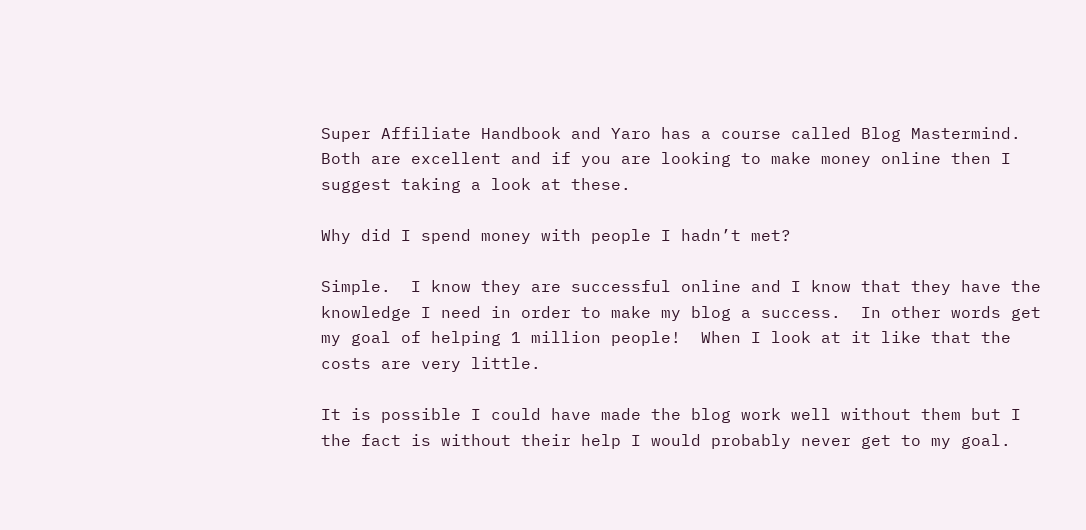Super Affiliate Handbook and Yaro has a course called Blog Mastermind.  Both are excellent and if you are looking to make money online then I suggest taking a look at these.

Why did I spend money with people I hadn’t met?

Simple.  I know they are successful online and I know that they have the knowledge I need in order to make my blog a success.  In other words get my goal of helping 1 million people!  When I look at it like that the costs are very little.

It is possible I could have made the blog work well without them but I the fact is without their help I would probably never get to my goal.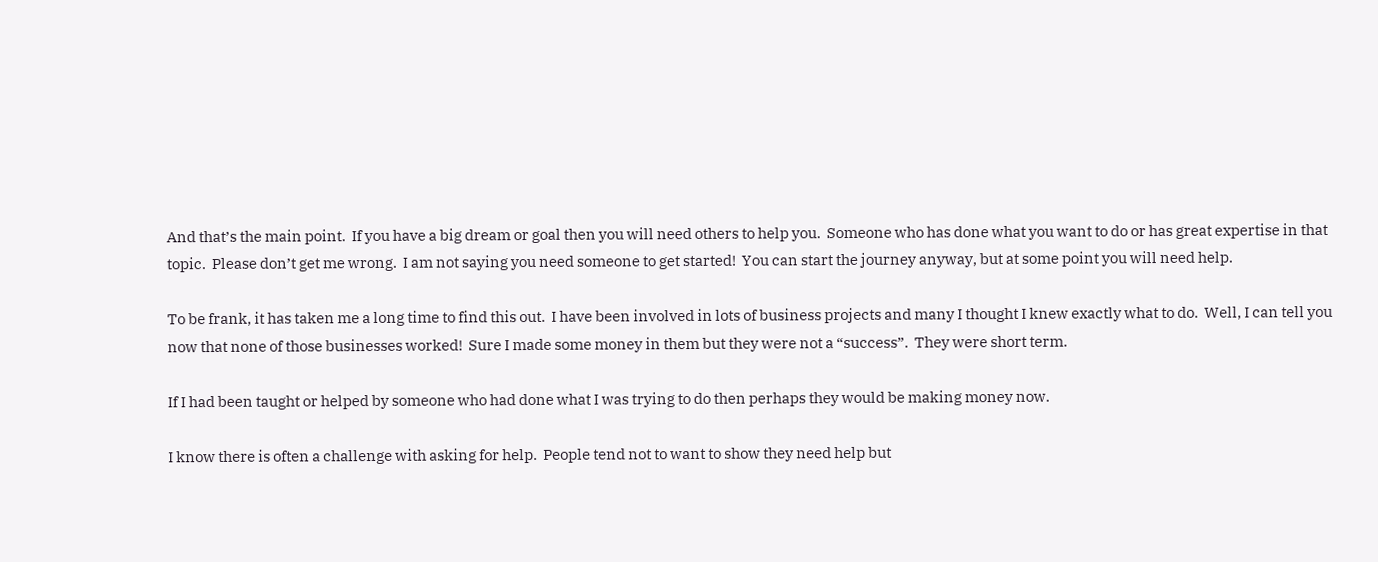And that’s the main point.  If you have a big dream or goal then you will need others to help you.  Someone who has done what you want to do or has great expertise in that topic.  Please don’t get me wrong.  I am not saying you need someone to get started!  You can start the journey anyway, but at some point you will need help.

To be frank, it has taken me a long time to find this out.  I have been involved in lots of business projects and many I thought I knew exactly what to do.  Well, I can tell you now that none of those businesses worked!  Sure I made some money in them but they were not a “success”.  They were short term.

If I had been taught or helped by someone who had done what I was trying to do then perhaps they would be making money now.

I know there is often a challenge with asking for help.  People tend not to want to show they need help but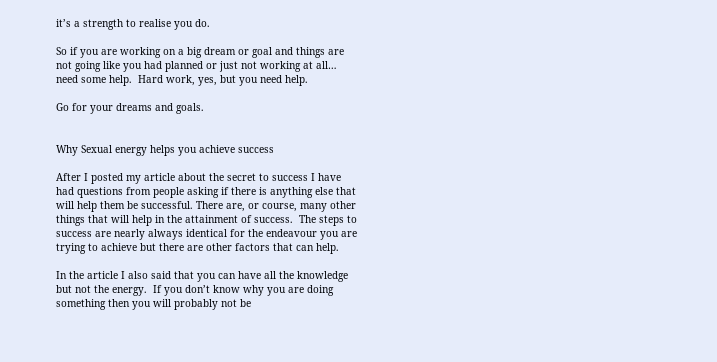it’s a strength to realise you do.

So if you are working on a big dream or goal and things are not going like you had planned or just not working at all… need some help.  Hard work, yes, but you need help.

Go for your dreams and goals.


Why Sexual energy helps you achieve success

After I posted my article about the secret to success I have had questions from people asking if there is anything else that will help them be successful. There are, or course, many other things that will help in the attainment of success.  The steps to success are nearly always identical for the endeavour you are trying to achieve but there are other factors that can help.

In the article I also said that you can have all the knowledge but not the energy.  If you don’t know why you are doing something then you will probably not be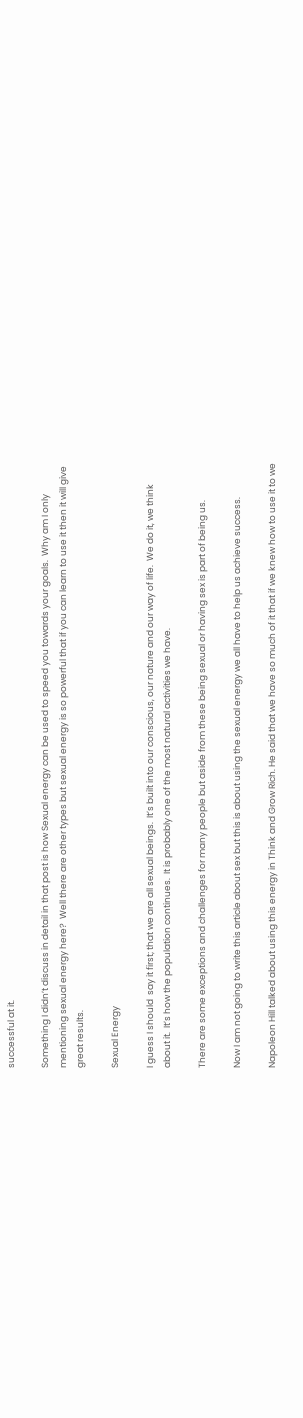successful at it.

Something I didn’t discuss in detail in that post is how Sexual energy can be used to speed you towards your goals.  Why am I only mentioning sexual energy here?  Well there are other types but sexual energy is so powerful that if you can learn to use it then it will give great results.

Sexual Energy

I guess I should  say it first; that we are all sexual beings.  It’s built into our conscious, our nature and our way of life.  We do it, we think about it.  It’s how the population continues.  It is probably one of the most natural activities we have.

There are some exceptions and challenges for many people but aside from these being sexual or having sex is part of being us.

Now I am not going to write this article about sex but this is about using the sexual energy we all have to help us achieve success.

Napoleon Hill talked about using this energy in Think and Grow Rich. He said that we have so much of it that if we knew how to use it to we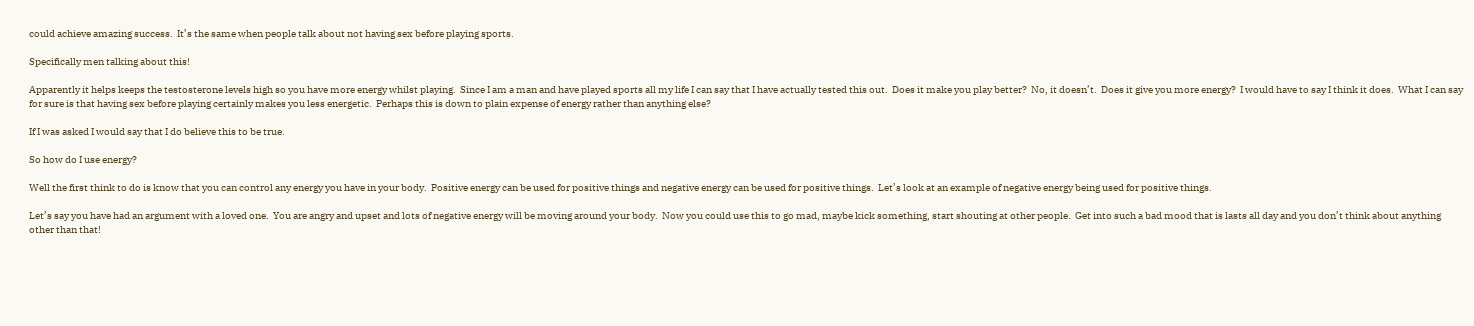could achieve amazing success.  It’s the same when people talk about not having sex before playing sports.

Specifically men talking about this!

Apparently it helps keeps the testosterone levels high so you have more energy whilst playing.  Since I am a man and have played sports all my life I can say that I have actually tested this out.  Does it make you play better?  No, it doesn’t.  Does it give you more energy?  I would have to say I think it does.  What I can say for sure is that having sex before playing certainly makes you less energetic.  Perhaps this is down to plain expense of energy rather than anything else?

If I was asked I would say that I do believe this to be true.

So how do I use energy?

Well the first think to do is know that you can control any energy you have in your body.  Positive energy can be used for positive things and negative energy can be used for positive things.  Let’s look at an example of negative energy being used for positive things.

Let’s say you have had an argument with a loved one.  You are angry and upset and lots of negative energy will be moving around your body.  Now you could use this to go mad, maybe kick something, start shouting at other people.  Get into such a bad mood that is lasts all day and you don’t think about anything other than that!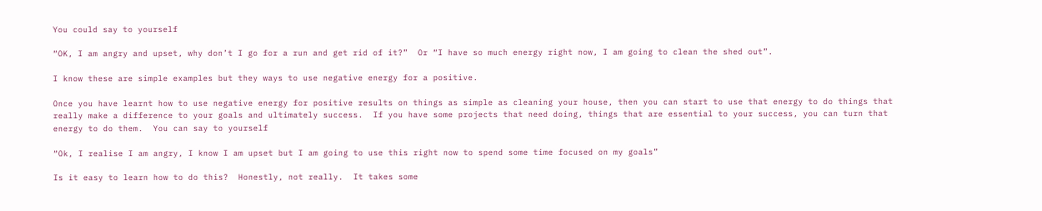You could say to yourself

“OK, I am angry and upset, why don’t I go for a run and get rid of it?”  Or “I have so much energy right now, I am going to clean the shed out”.

I know these are simple examples but they ways to use negative energy for a positive.

Once you have learnt how to use negative energy for positive results on things as simple as cleaning your house, then you can start to use that energy to do things that really make a difference to your goals and ultimately success.  If you have some projects that need doing, things that are essential to your success, you can turn that energy to do them.  You can say to yourself

“Ok, I realise I am angry, I know I am upset but I am going to use this right now to spend some time focused on my goals”

Is it easy to learn how to do this?  Honestly, not really.  It takes some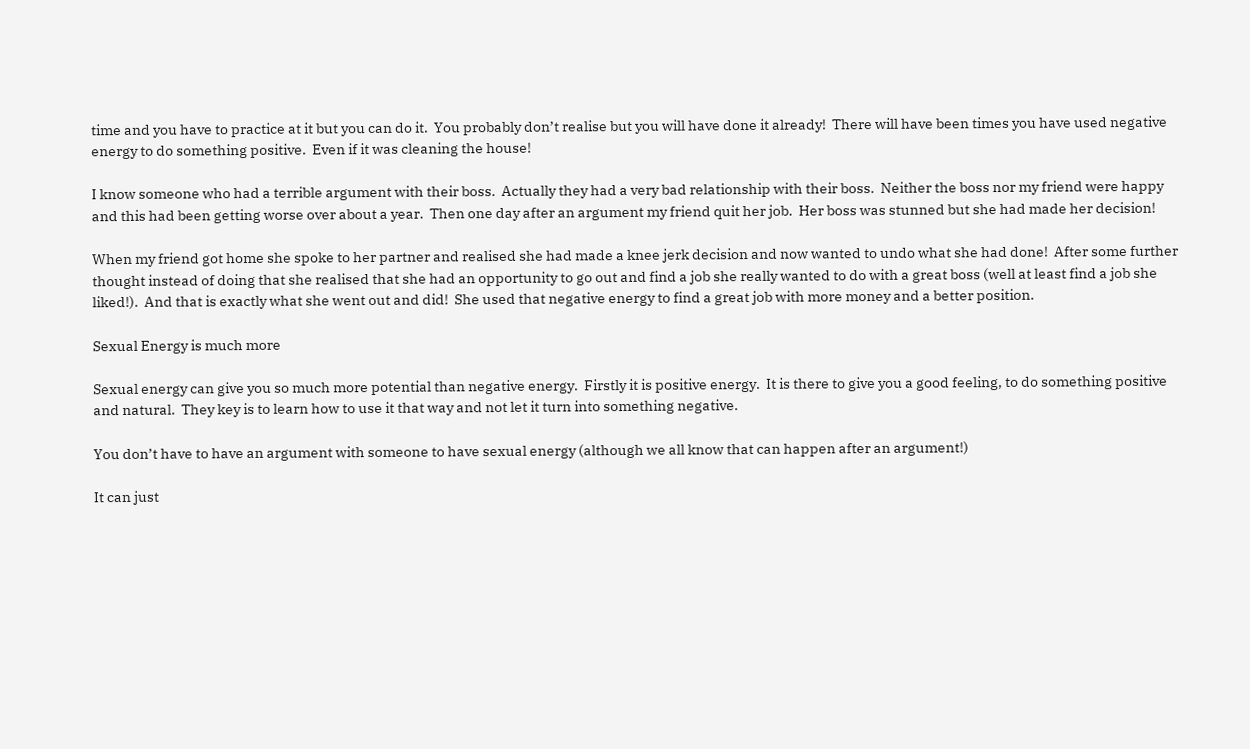time and you have to practice at it but you can do it.  You probably don’t realise but you will have done it already!  There will have been times you have used negative energy to do something positive.  Even if it was cleaning the house!

I know someone who had a terrible argument with their boss.  Actually they had a very bad relationship with their boss.  Neither the boss nor my friend were happy and this had been getting worse over about a year.  Then one day after an argument my friend quit her job.  Her boss was stunned but she had made her decision!

When my friend got home she spoke to her partner and realised she had made a knee jerk decision and now wanted to undo what she had done!  After some further thought instead of doing that she realised that she had an opportunity to go out and find a job she really wanted to do with a great boss (well at least find a job she liked!).  And that is exactly what she went out and did!  She used that negative energy to find a great job with more money and a better position.

Sexual Energy is much more

Sexual energy can give you so much more potential than negative energy.  Firstly it is positive energy.  It is there to give you a good feeling, to do something positive and natural.  They key is to learn how to use it that way and not let it turn into something negative.

You don’t have to have an argument with someone to have sexual energy (although we all know that can happen after an argument!)

It can just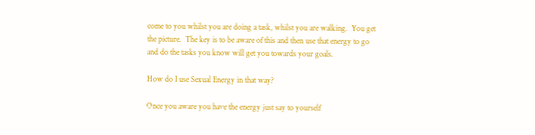come to you whilst you are doing a task, whilst you are walking.  You get the picture.  The key is to be aware of this and then use that energy to go and do the tasks you know will get you towards your goals.

How do I use Sexual Energy in that way?

Once you aware you have the energy just say to yourself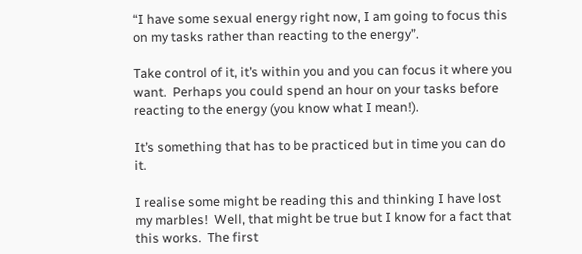“I have some sexual energy right now, I am going to focus this on my tasks rather than reacting to the energy”.

Take control of it, it’s within you and you can focus it where you want.  Perhaps you could spend an hour on your tasks before reacting to the energy (you know what I mean!).

It’s something that has to be practiced but in time you can do it.

I realise some might be reading this and thinking I have lost my marbles!  Well, that might be true but I know for a fact that this works.  The first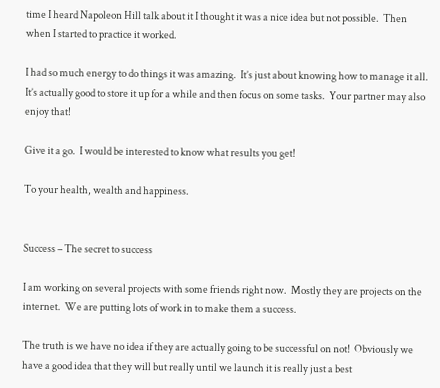time I heard Napoleon Hill talk about it I thought it was a nice idea but not possible.  Then when I started to practice it worked.

I had so much energy to do things it was amazing.  It’s just about knowing how to manage it all.  It’s actually good to store it up for a while and then focus on some tasks.  Your partner may also enjoy that!

Give it a go.  I would be interested to know what results you get!

To your health, wealth and happiness.


Success – The secret to success

I am working on several projects with some friends right now.  Mostly they are projects on the internet.  We are putting lots of work in to make them a success.

The truth is we have no idea if they are actually going to be successful on not!  Obviously we have a good idea that they will but really until we launch it is really just a best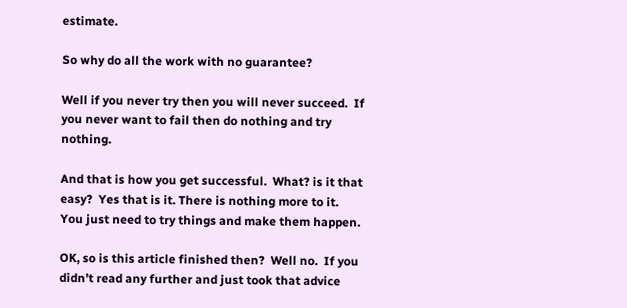estimate.

So why do all the work with no guarantee?

Well if you never try then you will never succeed.  If you never want to fail then do nothing and try nothing.

And that is how you get successful.  What? is it that easy?  Yes that is it. There is nothing more to it.  You just need to try things and make them happen.

OK, so is this article finished then?  Well no.  If you didn’t read any further and just took that advice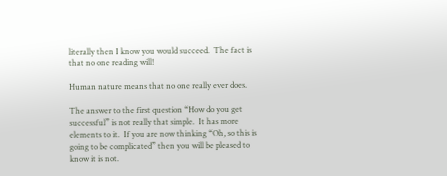literally then I know you would succeed.  The fact is that no one reading will!

Human nature means that no one really ever does.

The answer to the first question “How do you get successful” is not really that simple.  It has more elements to it.  If you are now thinking “Oh, so this is going to be complicated” then you will be pleased to know it is not.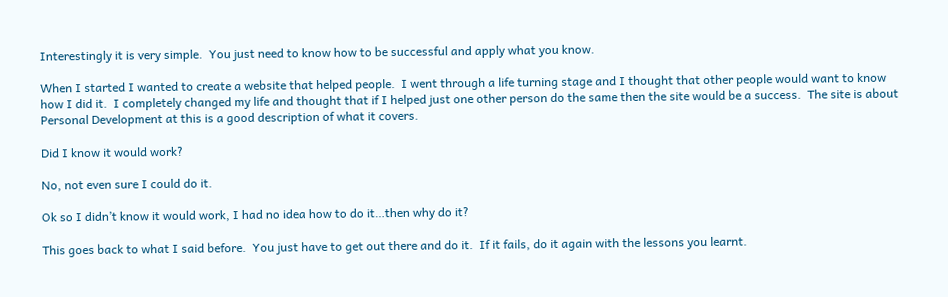Interestingly it is very simple.  You just need to know how to be successful and apply what you know.

When I started I wanted to create a website that helped people.  I went through a life turning stage and I thought that other people would want to know how I did it.  I completely changed my life and thought that if I helped just one other person do the same then the site would be a success.  The site is about Personal Development at this is a good description of what it covers.

Did I know it would work?

No, not even sure I could do it.

Ok so I didn’t know it would work, I had no idea how to do it…then why do it?

This goes back to what I said before.  You just have to get out there and do it.  If it fails, do it again with the lessons you learnt.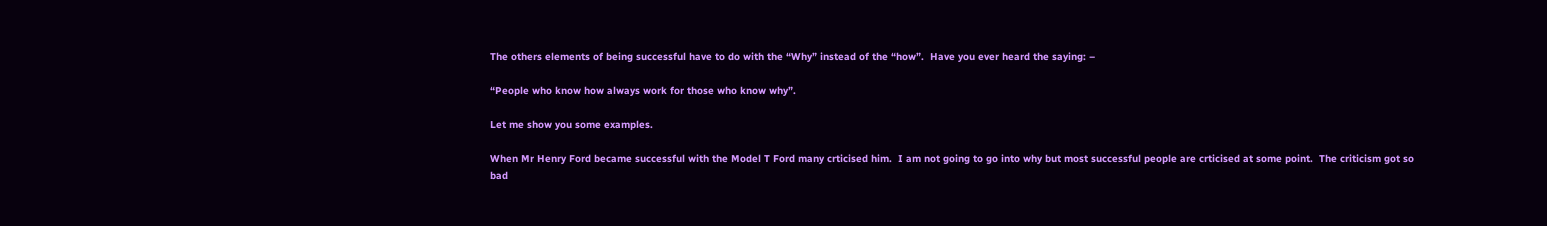The others elements of being successful have to do with the “Why” instead of the “how”.  Have you ever heard the saying: –

“People who know how always work for those who know why”.

Let me show you some examples.

When Mr Henry Ford became successful with the Model T Ford many crticised him.  I am not going to go into why but most successful people are crticised at some point.  The criticism got so bad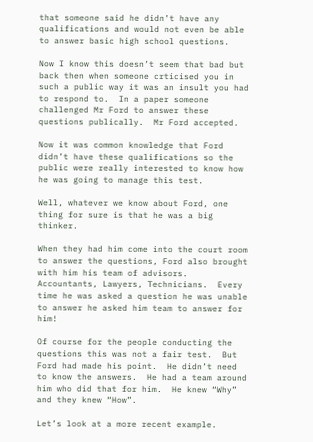that someone said he didn’t have any qualifications and would not even be able to answer basic high school questions.

Now I know this doesn’t seem that bad but back then when someone crticised you in such a public way it was an insult you had to respond to.  In a paper someone challenged Mr Ford to answer these questions publically.  Mr Ford accepted.

Now it was common knowledge that Ford didn’t have these qualifications so the public were really interested to know how he was going to manage this test.

Well, whatever we know about Ford, one thing for sure is that he was a big thinker.

When they had him come into the court room to answer the questions, Ford also brought with him his team of advisors.  Accountants, Lawyers, Technicians.  Every time he was asked a question he was unable to answer he asked him team to answer for him!

Of course for the people conducting the questions this was not a fair test.  But Ford had made his point.  He didn’t need to know the answers.  He had a team around him who did that for him.  He knew “Why” and they knew “How”.

Let’s look at a more recent example.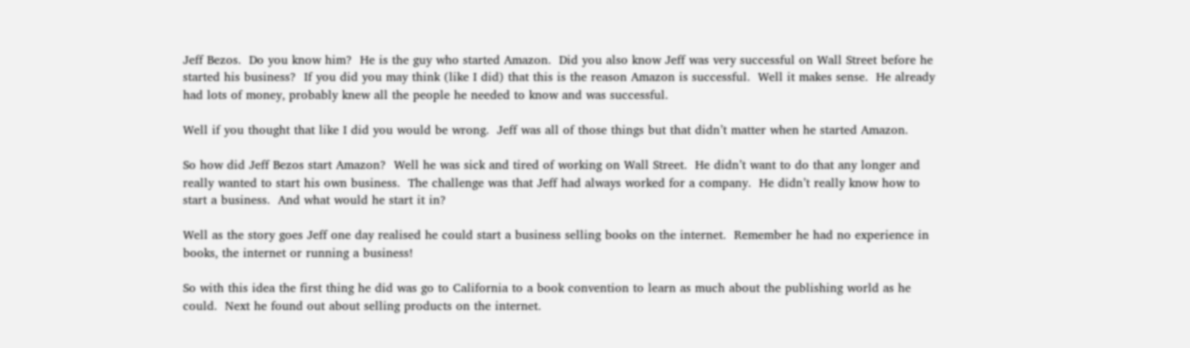Jeff Bezos.  Do you know him?  He is the guy who started Amazon.  Did you also know Jeff was very successful on Wall Street before he started his business?  If you did you may think (like I did) that this is the reason Amazon is successful.  Well it makes sense.  He already had lots of money, probably knew all the people he needed to know and was successful.

Well if you thought that like I did you would be wrong.  Jeff was all of those things but that didn’t matter when he started Amazon.

So how did Jeff Bezos start Amazon?  Well he was sick and tired of working on Wall Street.  He didn’t want to do that any longer and really wanted to start his own business.  The challenge was that Jeff had always worked for a company.  He didn’t really know how to start a business.  And what would he start it in?

Well as the story goes Jeff one day realised he could start a business selling books on the internet.  Remember he had no experience in books, the internet or running a business!

So with this idea the first thing he did was go to California to a book convention to learn as much about the publishing world as he could.  Next he found out about selling products on the internet.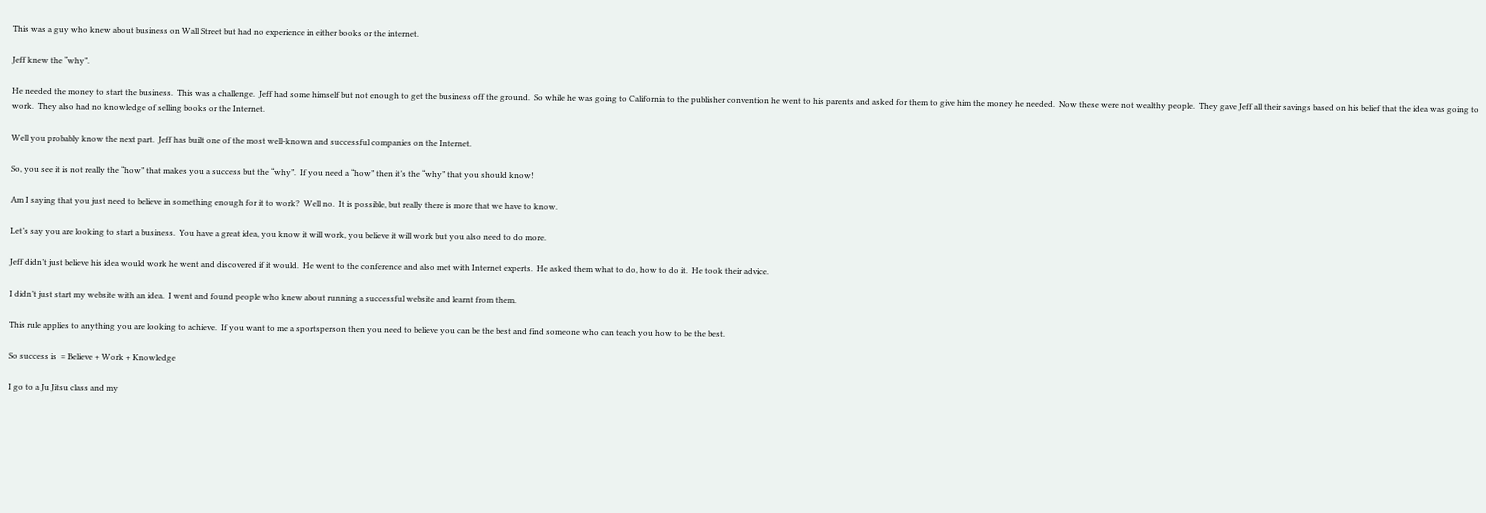This was a guy who knew about business on Wall Street but had no experience in either books or the internet.

Jeff knew the “why”.

He needed the money to start the business.  This was a challenge.  Jeff had some himself but not enough to get the business off the ground.  So while he was going to California to the publisher convention he went to his parents and asked for them to give him the money he needed.  Now these were not wealthy people.  They gave Jeff all their savings based on his belief that the idea was going to work.  They also had no knowledge of selling books or the Internet.

Well you probably know the next part.  Jeff has built one of the most well-known and successful companies on the Internet.

So, you see it is not really the “how” that makes you a success but the “why”.  If you need a “how” then it’s the “why” that you should know!

Am I saying that you just need to believe in something enough for it to work?  Well no.  It is possible, but really there is more that we have to know.

Let’s say you are looking to start a business.  You have a great idea, you know it will work, you believe it will work but you also need to do more.

Jeff didn’t just believe his idea would work he went and discovered if it would.  He went to the conference and also met with Internet experts.  He asked them what to do, how to do it.  He took their advice.

I didn’t just start my website with an idea.  I went and found people who knew about running a successful website and learnt from them.

This rule applies to anything you are looking to achieve.  If you want to me a sportsperson then you need to believe you can be the best and find someone who can teach you how to be the best.

So success is  = Believe + Work + Knowledge

I go to a Ju Jitsu class and my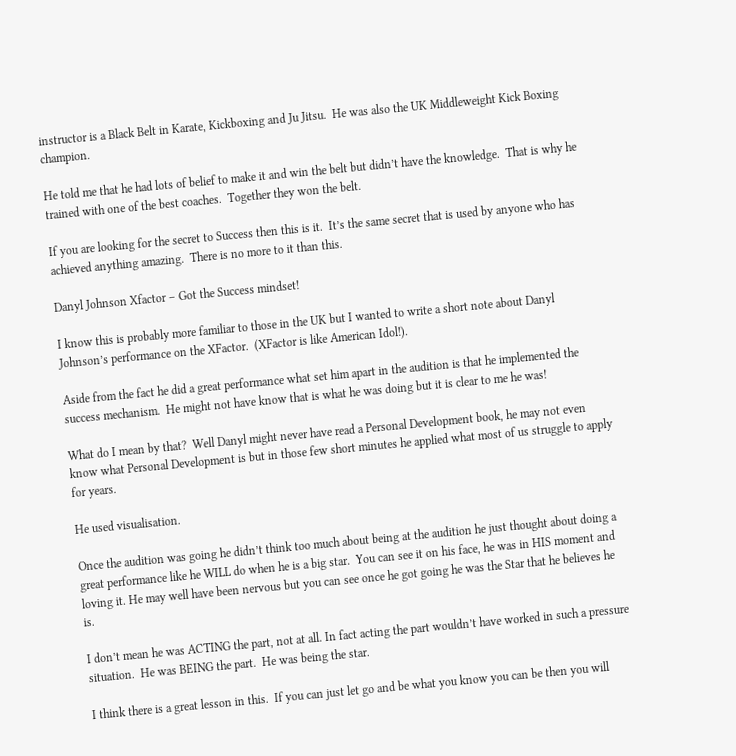instructor is a Black Belt in Karate, Kickboxing and Ju Jitsu.  He was also the UK Middleweight Kick Boxing champion.

He told me that he had lots of belief to make it and win the belt but didn’t have the knowledge.  That is why he trained with one of the best coaches.  Together they won the belt.

If you are looking for the secret to Success then this is it.  It’s the same secret that is used by anyone who has achieved anything amazing.  There is no more to it than this.

Danyl Johnson Xfactor – Got the Success mindset!

I know this is probably more familiar to those in the UK but I wanted to write a short note about Danyl Johnson’s performance on the XFactor.  (XFactor is like American Idol!).

Aside from the fact he did a great performance what set him apart in the audition is that he implemented the success mechanism.  He might not have know that is what he was doing but it is clear to me he was!

What do I mean by that?  Well Danyl might never have read a Personal Development book, he may not even know what Personal Development is but in those few short minutes he applied what most of us struggle to apply for years.

He used visualisation.

Once the audition was going he didn’t think too much about being at the audition he just thought about doing a great performance like he WILL do when he is a big star.  You can see it on his face, he was in HIS moment and loving it. He may well have been nervous but you can see once he got going he was the Star that he believes he is.

I don’t mean he was ACTING the part, not at all. In fact acting the part wouldn’t have worked in such a pressure situation.  He was BEING the part.  He was being the star.

I think there is a great lesson in this.  If you can just let go and be what you know you can be then you will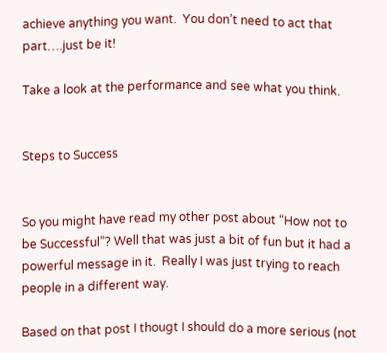achieve anything you want.  You don’t need to act that part….just be it!

Take a look at the performance and see what you think.


Steps to Success


So you might have read my other post about “How not to be Successful”? Well that was just a bit of fun but it had a powerful message in it.  Really I was just trying to reach people in a different way.

Based on that post I thougt I should do a more serious (not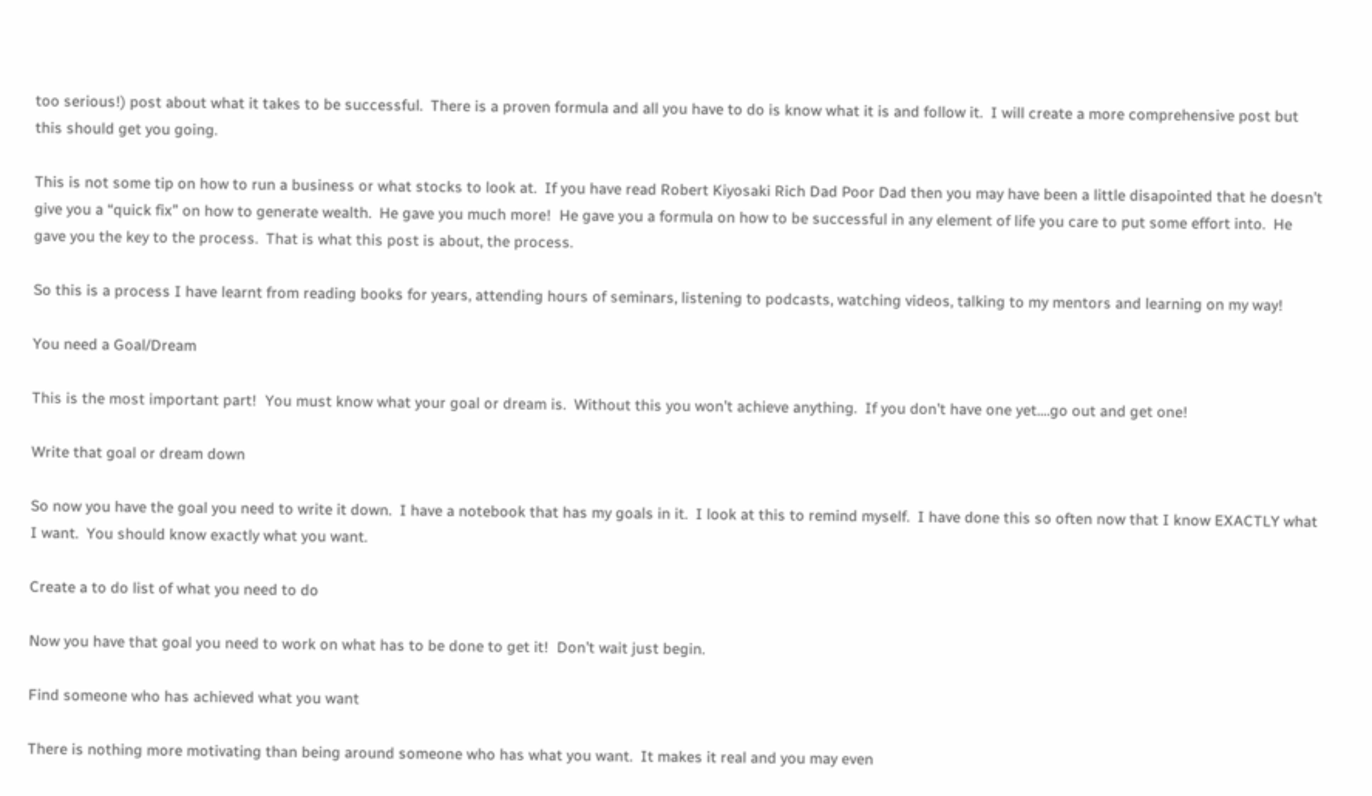too serious!) post about what it takes to be successful.  There is a proven formula and all you have to do is know what it is and follow it.  I will create a more comprehensive post but this should get you going.

This is not some tip on how to run a business or what stocks to look at.  If you have read Robert Kiyosaki Rich Dad Poor Dad then you may have been a little disapointed that he doesn’t give you a “quick fix” on how to generate wealth.  He gave you much more!  He gave you a formula on how to be successful in any element of life you care to put some effort into.  He gave you the key to the process.  That is what this post is about, the process.

So this is a process I have learnt from reading books for years, attending hours of seminars, listening to podcasts, watching videos, talking to my mentors and learning on my way!

You need a Goal/Dream

This is the most important part!  You must know what your goal or dream is.  Without this you won’t achieve anything.  If you don’t have one yet….go out and get one!

Write that goal or dream down

So now you have the goal you need to write it down.  I have a notebook that has my goals in it.  I look at this to remind myself.  I have done this so often now that I know EXACTLY what I want.  You should know exactly what you want.

Create a to do list of what you need to do

Now you have that goal you need to work on what has to be done to get it!  Don’t wait just begin.

Find someone who has achieved what you want

There is nothing more motivating than being around someone who has what you want.  It makes it real and you may even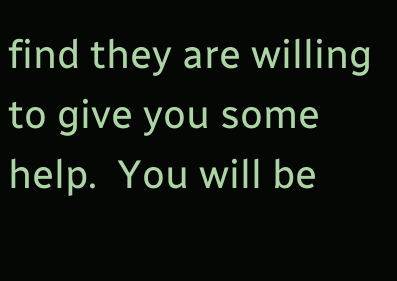find they are willing to give you some help.  You will be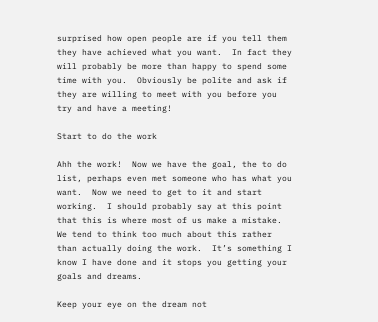surprised how open people are if you tell them they have achieved what you want.  In fact they will probably be more than happy to spend some time with you.  Obviously be polite and ask if they are willing to meet with you before you try and have a meeting!

Start to do the work

Ahh the work!  Now we have the goal, the to do list, perhaps even met someone who has what you want.  Now we need to get to it and start working.  I should probably say at this point that this is where most of us make a mistake.  We tend to think too much about this rather than actually doing the work.  It’s something I know I have done and it stops you getting your goals and dreams.

Keep your eye on the dream not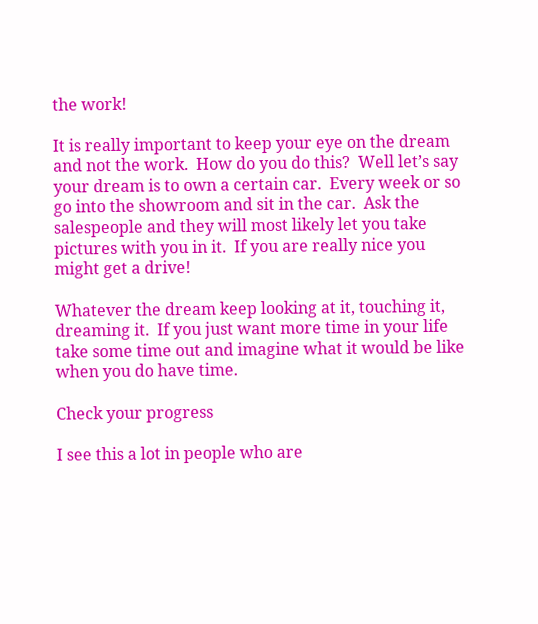the work!

It is really important to keep your eye on the dream and not the work.  How do you do this?  Well let’s say your dream is to own a certain car.  Every week or so go into the showroom and sit in the car.  Ask the salespeople and they will most likely let you take pictures with you in it.  If you are really nice you might get a drive!

Whatever the dream keep looking at it, touching it, dreaming it.  If you just want more time in your life take some time out and imagine what it would be like when you do have time.

Check your progress

I see this a lot in people who are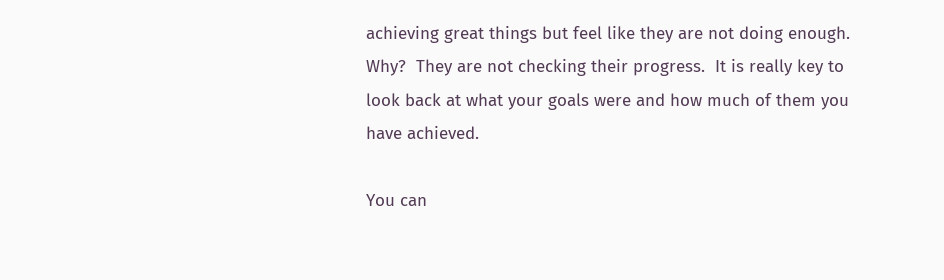achieving great things but feel like they are not doing enough.  Why?  They are not checking their progress.  It is really key to look back at what your goals were and how much of them you have achieved.

You can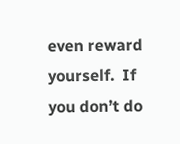even reward yourself.  If you don’t do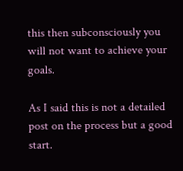this then subconsciously you will not want to achieve your goals.

As I said this is not a detailed post on the process but a good start.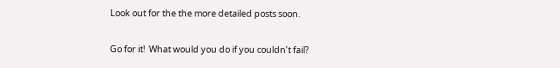Look out for the the more detailed posts soon.

Go for it!  What would you do if you couldn’t fail?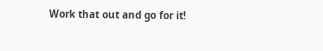Work that out and go for it!